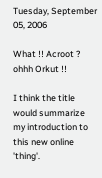Tuesday, September 05, 2006

What !! Acroot ? ohhh Orkut !!

I think the title would summarize my introduction to this new online 'thing'.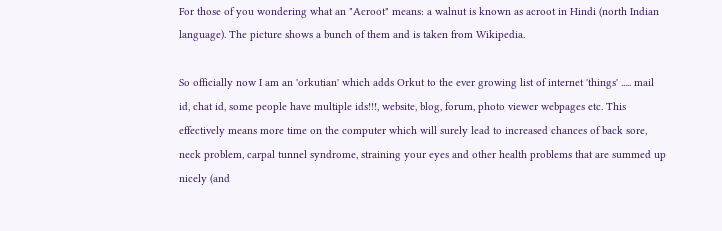For those of you wondering what an "Acroot" means: a walnut is known as acroot in Hindi (north Indian language). The picture shows a bunch of them and is taken from Wikipedia.

So officially now I am an 'orkutian' which adds Orkut to the ever growing list of internet 'things' ..... mail id, chat id, some people have multiple ids!!!, website, blog, forum, photo viewer webpages etc. This effectively means more time on the computer which will surely lead to increased chances of back sore, neck problem, carpal tunnel syndrome, straining your eyes and other health problems that are summed up nicely (and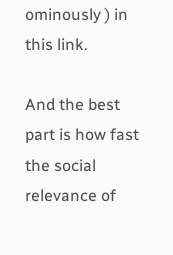ominously ) in this link.

And the best part is how fast the social relevance of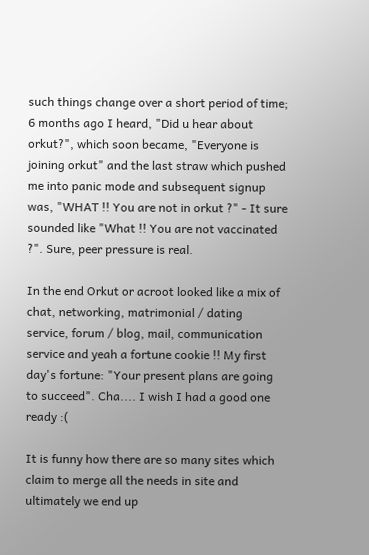such things change over a short period of time; 6 months ago I heard, "Did u hear about orkut?", which soon became, "Everyone is joining orkut" and the last straw which pushed me into panic mode and subsequent signup was, "WHAT !! You are not in orkut ?" - It sure sounded like "What !! You are not vaccinated ?". Sure, peer pressure is real.

In the end Orkut or acroot looked like a mix of chat, networking, matrimonial / dating service, forum / blog, mail, communication service and yeah a fortune cookie !! My first day's fortune: "Your present plans are going to succeed". Cha.... I wish I had a good one ready :(

It is funny how there are so many sites which claim to merge all the needs in site and ultimately we end up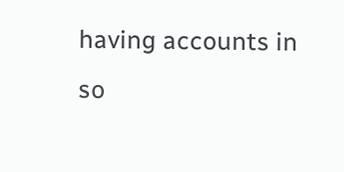having accounts in so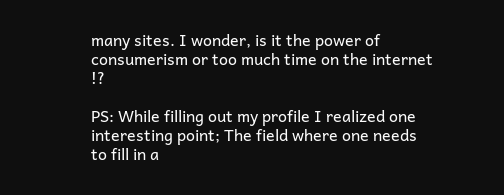many sites. I wonder, is it the power of consumerism or too much time on the internet !?

PS: While filling out my profile I realized one interesting point; The field where one needs to fill in a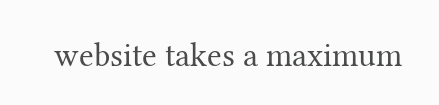website takes a maximum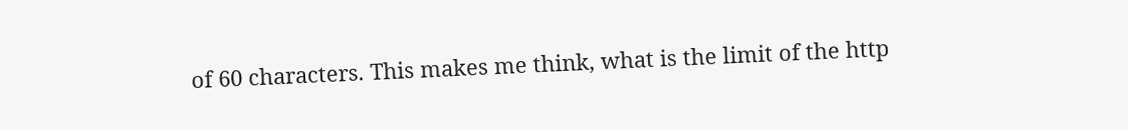of 60 characters. This makes me think, what is the limit of the http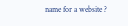name for a website ?